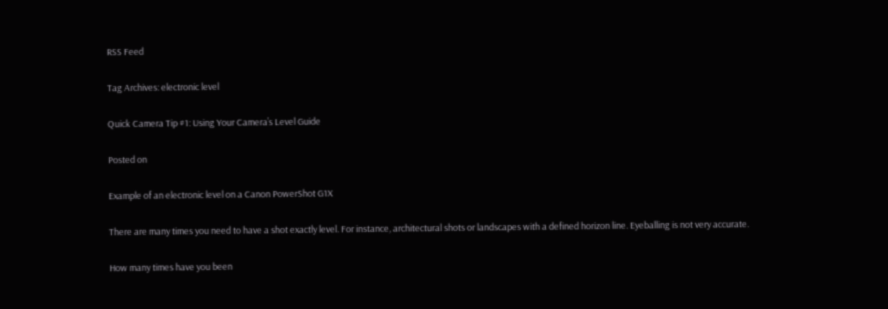RSS Feed

Tag Archives: electronic level

Quick Camera Tip #1: Using Your Camera’s Level Guide

Posted on

Example of an electronic level on a Canon PowerShot G1X

There are many times you need to have a shot exactly level. For instance, architectural shots or landscapes with a defined horizon line. Eyeballing is not very accurate.

How many times have you been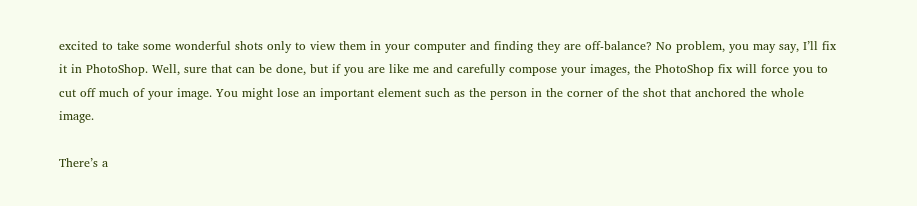excited to take some wonderful shots only to view them in your computer and finding they are off-balance? No problem, you may say, I’ll fix it in PhotoShop. Well, sure that can be done, but if you are like me and carefully compose your images, the PhotoShop fix will force you to cut off much of your image. You might lose an important element such as the person in the corner of the shot that anchored the whole image.

There’s a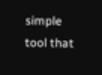simple tool that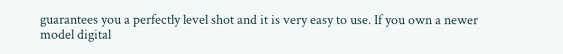guarantees you a perfectly level shot and it is very easy to use. If you own a newer model digital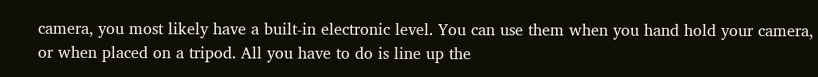camera, you most likely have a built-in electronic level. You can use them when you hand hold your camera, or when placed on a tripod. All you have to do is line up the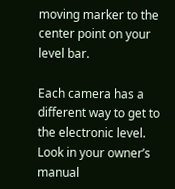moving marker to the center point on your level bar.

Each camera has a different way to get to the electronic level. Look in your owner’s manual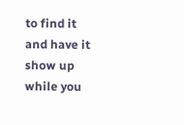to find it and have it show up while you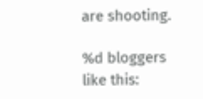are shooting.

%d bloggers like this: